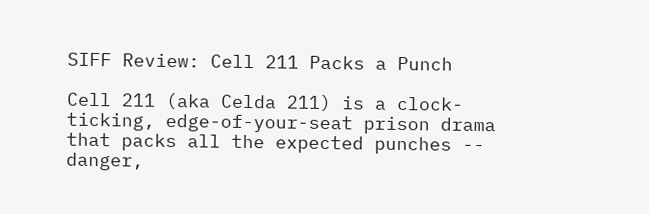SIFF Review: Cell 211 Packs a Punch

Cell 211 (aka Celda 211) is a clock-ticking, edge-of-your-seat prison drama that packs all the expected punches -- danger,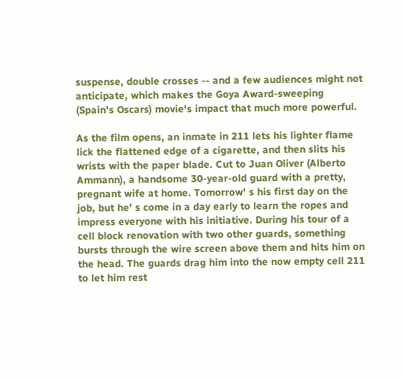suspense, double crosses -- and a few audiences might not anticipate, which makes the Goya Award-sweeping (Spain's Oscars) movie's impact that much more powerful.

As the film opens, an inmate in 211 lets his lighter flame lick the flattened edge of a cigarette, and then slits his wrists with the paper blade. Cut to Juan Oliver (Alberto Ammann), a handsome 30-year-old guard with a pretty, pregnant wife at home. Tomorrow' s his first day on the job, but he' s come in a day early to learn the ropes and impress everyone with his initiative. During his tour of a cell block renovation with two other guards, something bursts through the wire screen above them and hits him on the head. The guards drag him into the now empty cell 211 to let him rest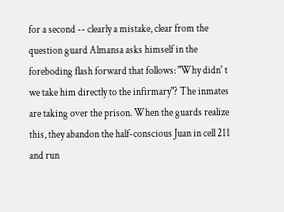for a second -- clearly a mistake, clear from the question guard Almansa asks himself in the foreboding flash forward that follows: "Why didn' t we take him directly to the infirmary"? The inmates are taking over the prison. When the guards realize this, they abandon the half-conscious Juan in cell 211 and run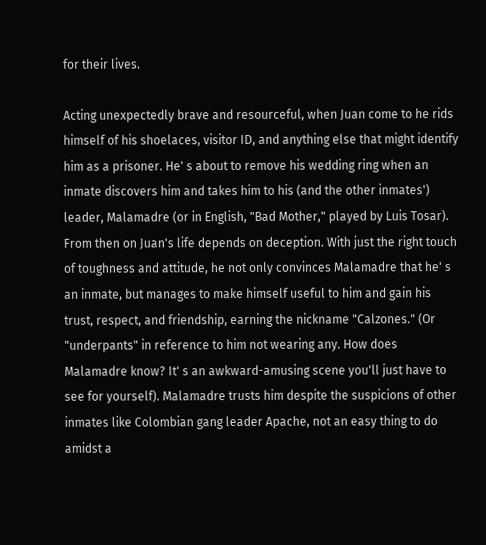for their lives.

Acting unexpectedly brave and resourceful, when Juan come to he rids himself of his shoelaces, visitor ID, and anything else that might identify him as a prisoner. He' s about to remove his wedding ring when an inmate discovers him and takes him to his (and the other inmates') leader, Malamadre (or in English, "Bad Mother," played by Luis Tosar). From then on Juan's life depends on deception. With just the right touch of toughness and attitude, he not only convinces Malamadre that he' s an inmate, but manages to make himself useful to him and gain his trust, respect, and friendship, earning the nickname "Calzones." (Or "underpants" in reference to him not wearing any. How does Malamadre know? It' s an awkward-amusing scene you'll just have to see for yourself). Malamadre trusts him despite the suspicions of other inmates like Colombian gang leader Apache, not an easy thing to do amidst a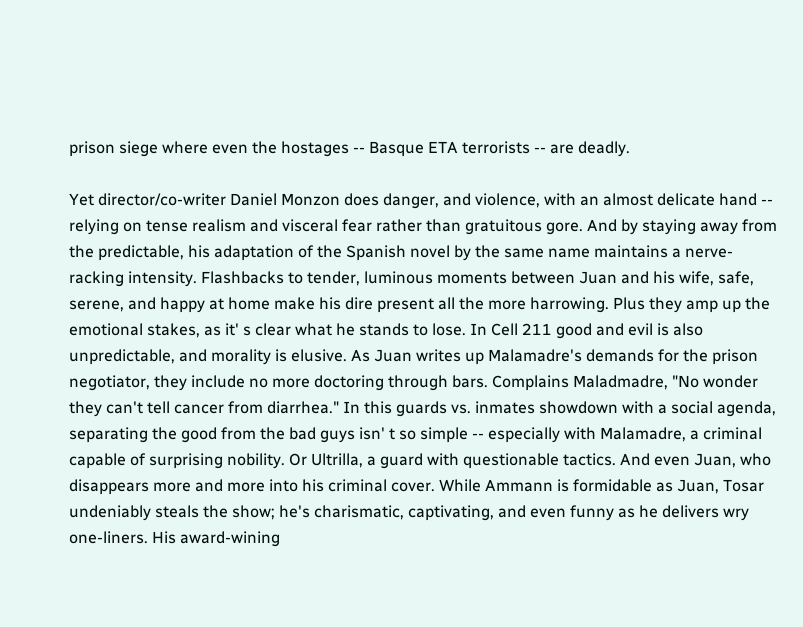prison siege where even the hostages -- Basque ETA terrorists -- are deadly.

Yet director/co-writer Daniel Monzon does danger, and violence, with an almost delicate hand -- relying on tense realism and visceral fear rather than gratuitous gore. And by staying away from the predictable, his adaptation of the Spanish novel by the same name maintains a nerve-racking intensity. Flashbacks to tender, luminous moments between Juan and his wife, safe, serene, and happy at home make his dire present all the more harrowing. Plus they amp up the emotional stakes, as it' s clear what he stands to lose. In Cell 211 good and evil is also unpredictable, and morality is elusive. As Juan writes up Malamadre's demands for the prison negotiator, they include no more doctoring through bars. Complains Maladmadre, "No wonder they can't tell cancer from diarrhea." In this guards vs. inmates showdown with a social agenda, separating the good from the bad guys isn' t so simple -- especially with Malamadre, a criminal capable of surprising nobility. Or Ultrilla, a guard with questionable tactics. And even Juan, who disappears more and more into his criminal cover. While Ammann is formidable as Juan, Tosar undeniably steals the show; he's charismatic, captivating, and even funny as he delivers wry one-liners. His award-wining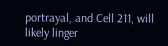portrayal, and Cell 211, will likely linger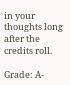in your thoughts long after the credits roll.

Grade: A-